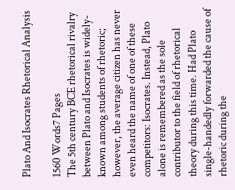Plato And Isocrates Rhetorical Analysis

1560 Words7 Pages
The 5th century BCE rhetorical rivalry between Plato and Isocrates is widely-known among students of rhetoric; however, the average citizen has never even heard the name of one of these competitors: Isocrates. Instead, Plato alone is remembered as the sole contributor to the field of rhetorical theory during this time. Had Plato single-handedly forwarded the cause of rhetoric during the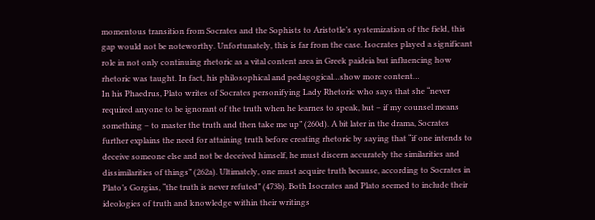momentous transition from Socrates and the Sophists to Aristotle’s systemization of the field, this gap would not be noteworthy. Unfortunately, this is far from the case. Isocrates played a significant role in not only continuing rhetoric as a vital content area in Greek paideia but influencing how rhetoric was taught. In fact, his philosophical and pedagogical…show more content…
In his Phaedrus, Plato writes of Socrates personifying Lady Rhetoric who says that she “never required anyone to be ignorant of the truth when he learnes to speak, but – if my counsel means something – to master the truth and then take me up” (260d). A bit later in the drama, Socrates further explains the need for attaining truth before creating rhetoric by saying that “if one intends to deceive someone else and not be deceived himself, he must discern accurately the similarities and dissimilarities of things” (262a). Ultimately, one must acquire truth because, according to Socrates in Plato’s Gorgias, “the truth is never refuted” (473b). Both Isocrates and Plato seemed to include their ideologies of truth and knowledge within their writings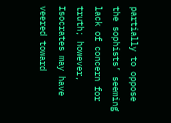partially to oppose the sophists’ seeming lack of concern for truth; however, Isocrates may have veered toward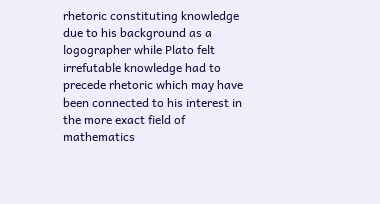rhetoric constituting knowledge due to his background as a logographer while Plato felt irrefutable knowledge had to precede rhetoric which may have been connected to his interest in the more exact field of mathematics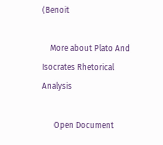(Benoit

    More about Plato And Isocrates Rhetorical Analysis

      Open Document